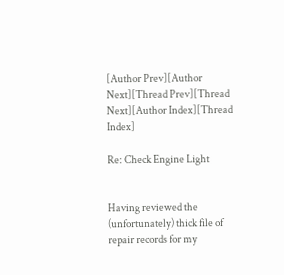[Author Prev][Author Next][Thread Prev][Thread Next][Author Index][Thread Index]

Re: Check Engine Light


Having reviewed the (unfortunately) thick file of repair records for my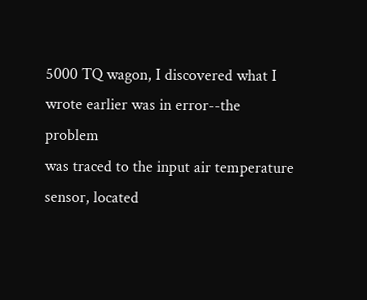5000 TQ wagon, I discovered what I wrote earlier was in error--the problem
was traced to the input air temperature sensor, located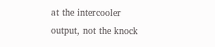at the intercooler
output, not the knock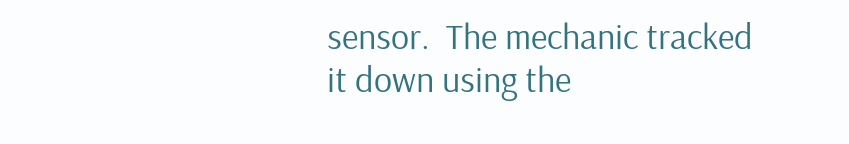sensor.  The mechanic tracked it down using the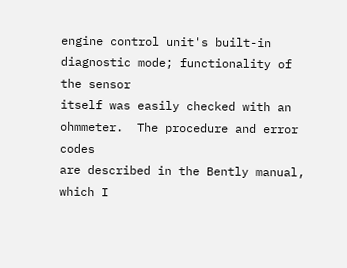engine control unit's built-in diagnostic mode; functionality of the sensor
itself was easily checked with an ohmmeter.  The procedure and error codes
are described in the Bently manual, which I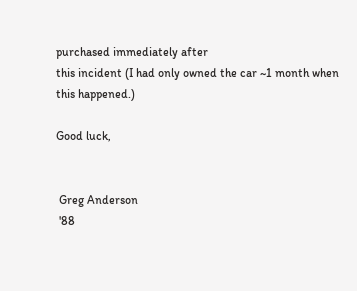purchased immediately after
this incident (I had only owned the car ~1 month when this happened.)

Good luck,


 Greg Anderson
 '88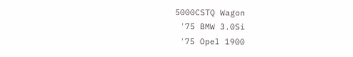5000CSTQ Wagon
 '75 BMW 3.0Si
 '75 Opel 1900